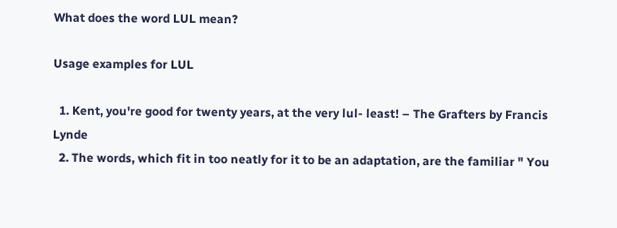What does the word LUL mean?

Usage examples for LUL

  1. Kent, you're good for twenty years, at the very lul- least! – The Grafters by Francis Lynde
  2. The words, which fit in too neatly for it to be an adaptation, are the familiar " You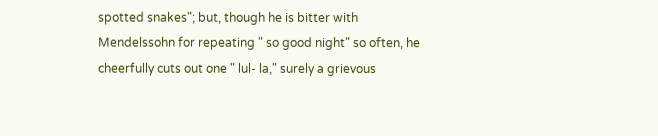spotted snakes"; but, though he is bitter with Mendelssohn for repeating " so good night" so often, he cheerfully cuts out one " lul- la," surely a grievous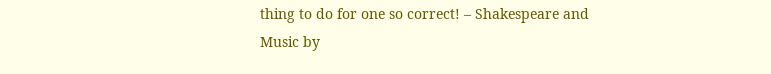thing to do for one so correct! – Shakespeare and Music by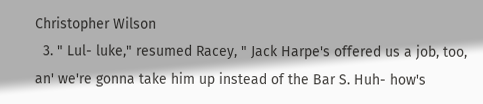Christopher Wilson
  3. " Lul- luke," resumed Racey, " Jack Harpe's offered us a job, too, an' we're gonna take him up instead of the Bar S. Huh- how's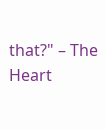that?" – The Heart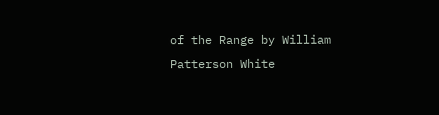of the Range by William Patterson White